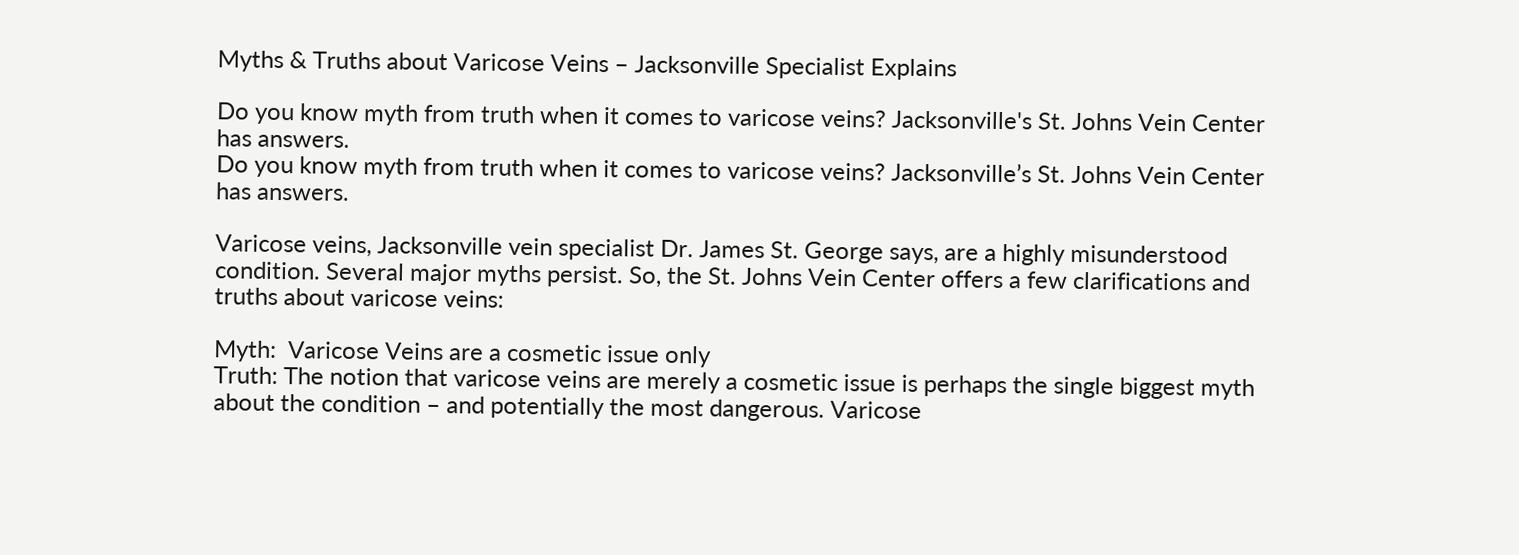Myths & Truths about Varicose Veins – Jacksonville Specialist Explains

Do you know myth from truth when it comes to varicose veins? Jacksonville's St. Johns Vein Center has answers.
Do you know myth from truth when it comes to varicose veins? Jacksonville’s St. Johns Vein Center has answers.

Varicose veins, Jacksonville vein specialist Dr. James St. George says, are a highly misunderstood condition. Several major myths persist. So, the St. Johns Vein Center offers a few clarifications and truths about varicose veins:

Myth:  Varicose Veins are a cosmetic issue only
Truth: The notion that varicose veins are merely a cosmetic issue is perhaps the single biggest myth about the condition – and potentially the most dangerous. Varicose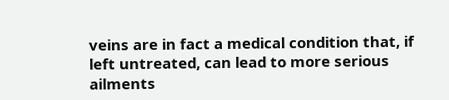veins are in fact a medical condition that, if left untreated, can lead to more serious ailments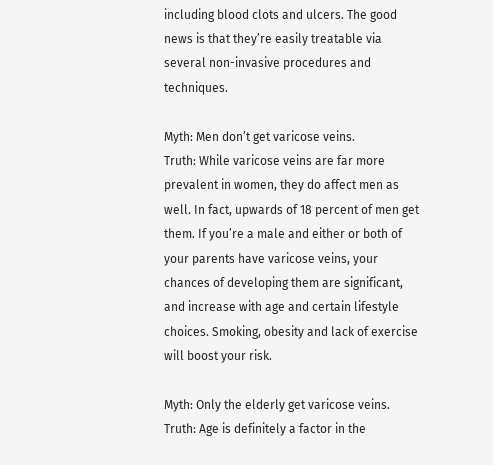including blood clots and ulcers. The good news is that they’re easily treatable via several non-invasive procedures and techniques.

Myth: Men don’t get varicose veins.
Truth: While varicose veins are far more prevalent in women, they do affect men as well. In fact, upwards of 18 percent of men get them. If you’re a male and either or both of your parents have varicose veins, your chances of developing them are significant, and increase with age and certain lifestyle choices. Smoking, obesity and lack of exercise will boost your risk.

Myth: Only the elderly get varicose veins.
Truth: Age is definitely a factor in the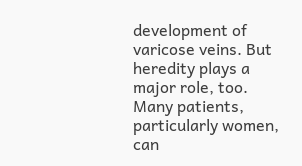development of varicose veins. But heredity plays a major role, too. Many patients, particularly women, can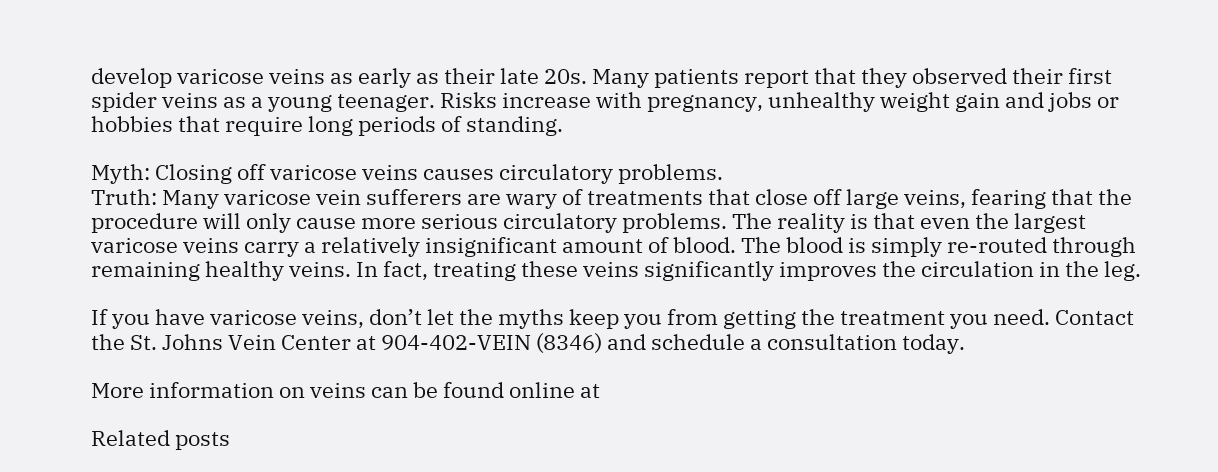develop varicose veins as early as their late 20s. Many patients report that they observed their first spider veins as a young teenager. Risks increase with pregnancy, unhealthy weight gain and jobs or hobbies that require long periods of standing.

Myth: Closing off varicose veins causes circulatory problems.
Truth: Many varicose vein sufferers are wary of treatments that close off large veins, fearing that the procedure will only cause more serious circulatory problems. The reality is that even the largest varicose veins carry a relatively insignificant amount of blood. The blood is simply re-routed through remaining healthy veins. In fact, treating these veins significantly improves the circulation in the leg.

If you have varicose veins, don’t let the myths keep you from getting the treatment you need. Contact the St. Johns Vein Center at 904-402-VEIN (8346) and schedule a consultation today.

More information on veins can be found online at

Related posts